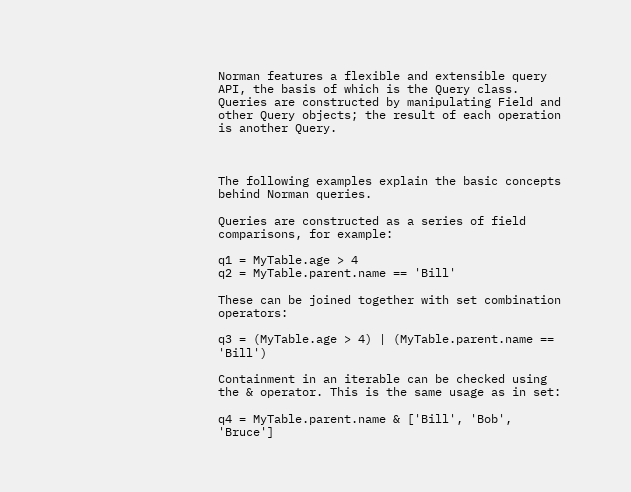Norman features a flexible and extensible query API, the basis of which is the Query class. Queries are constructed by manipulating Field and other Query objects; the result of each operation is another Query.



The following examples explain the basic concepts behind Norman queries.

Queries are constructed as a series of field comparisons, for example:

q1 = MyTable.age > 4
q2 = MyTable.parent.name == 'Bill'

These can be joined together with set combination operators:

q3 = (MyTable.age > 4) | (MyTable.parent.name == 'Bill')

Containment in an iterable can be checked using the & operator. This is the same usage as in set:

q4 = MyTable.parent.name & ['Bill', 'Bob', 'Bruce']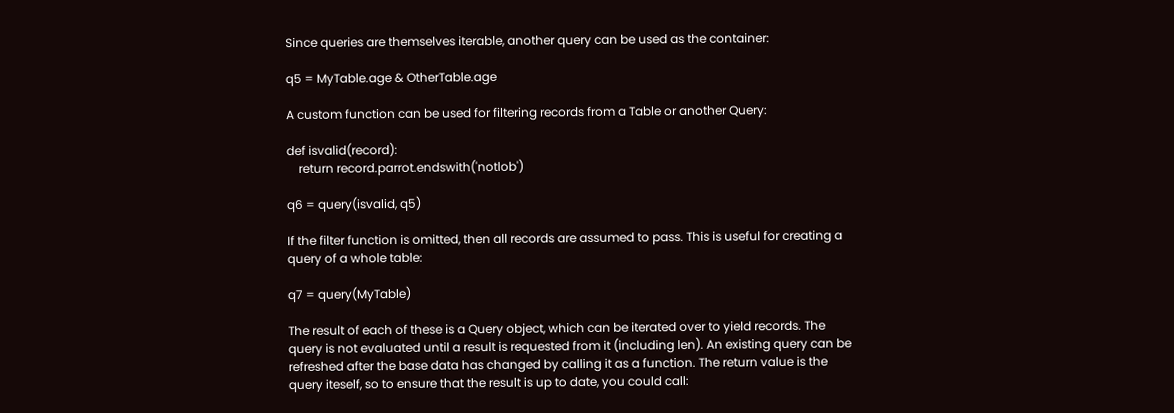Since queries are themselves iterable, another query can be used as the container:

q5 = MyTable.age & OtherTable.age

A custom function can be used for filtering records from a Table or another Query:

def isvalid(record):
    return record.parrot.endswith('notlob')

q6 = query(isvalid, q5)

If the filter function is omitted, then all records are assumed to pass. This is useful for creating a query of a whole table:

q7 = query(MyTable)

The result of each of these is a Query object, which can be iterated over to yield records. The query is not evaluated until a result is requested from it (including len). An existing query can be refreshed after the base data has changed by calling it as a function. The return value is the query iteself, so to ensure that the result is up to date, you could call: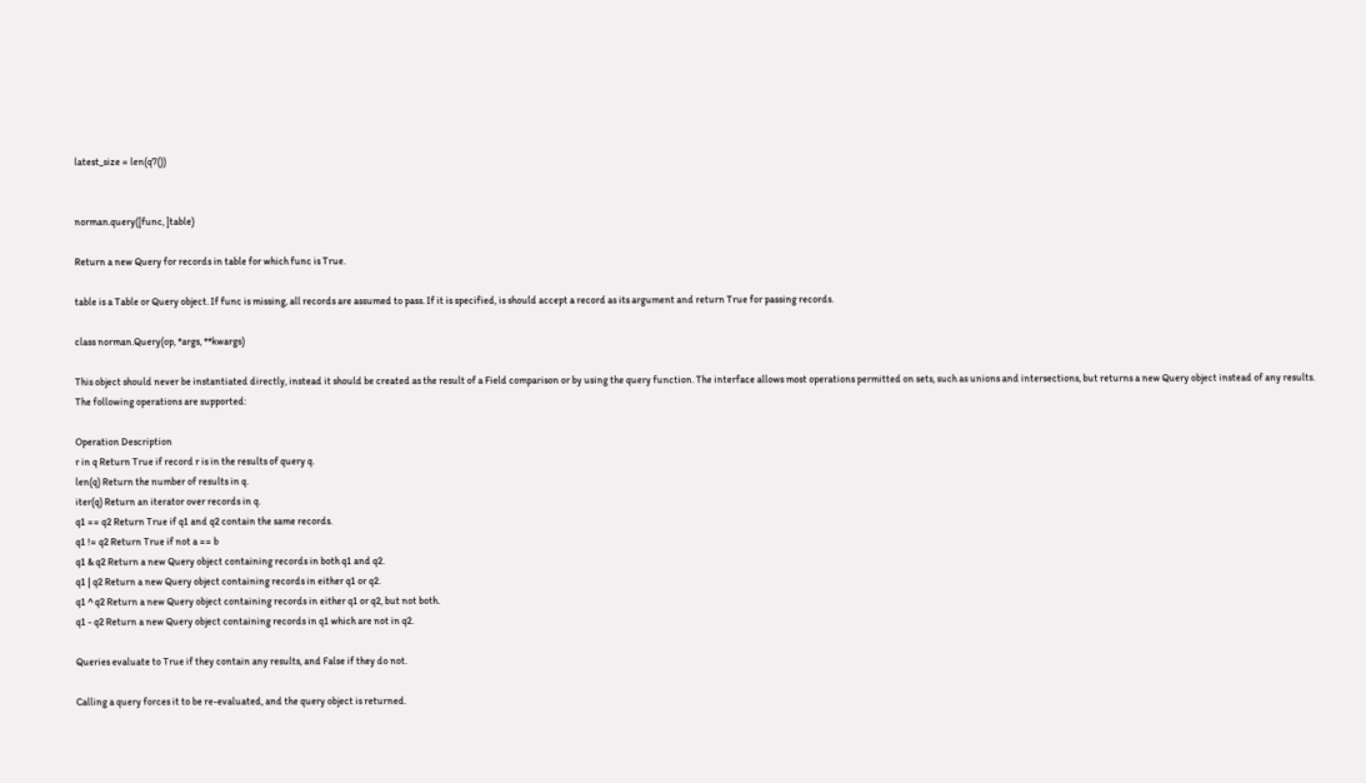latest_size = len(q7())


norman.query([func, ]table)

Return a new Query for records in table for which func is True.

table is a Table or Query object. If func is missing, all records are assumed to pass. If it is specified, is should accept a record as its argument and return True for passing records.

class norman.Query(op, *args, **kwargs)

This object should never be instantiated directly, instead it should be created as the result of a Field comparison or by using the query function. The interface allows most operations permitted on sets, such as unions and intersections, but returns a new Query object instead of any results. The following operations are supported:

Operation Description
r in q Return True if record r is in the results of query q.
len(q) Return the number of results in q.
iter(q) Return an iterator over records in q.
q1 == q2 Return True if q1 and q2 contain the same records.
q1 != q2 Return True if not a == b
q1 & q2 Return a new Query object containing records in both q1 and q2.
q1 | q2 Return a new Query object containing records in either q1 or q2.
q1 ^ q2 Return a new Query object containing records in either q1 or q2, but not both.
q1 - q2 Return a new Query object containing records in q1 which are not in q2.

Queries evaluate to True if they contain any results, and False if they do not.

Calling a query forces it to be re-evaluated, and the query object is returned.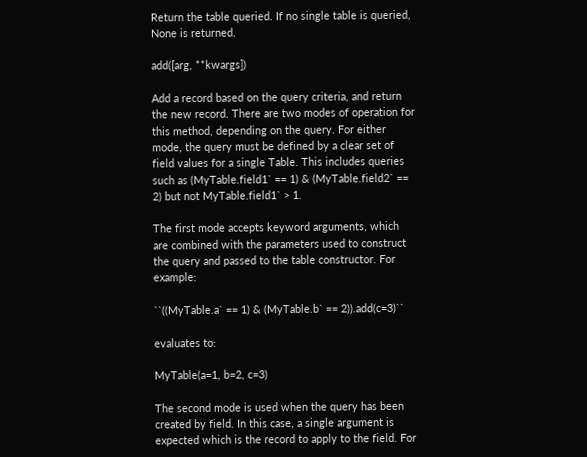Return the table queried. If no single table is queried, None is returned.

add([arg, **kwargs])

Add a record based on the query criteria, and return the new record. There are two modes of operation for this method, depending on the query. For either mode, the query must be defined by a clear set of field values for a single Table. This includes queries such as (MyTable.field1` == 1) & (MyTable.field2` == 2) but not MyTable.field1` > 1.

The first mode accepts keyword arguments, which are combined with the parameters used to construct the query and passed to the table constructor. For example:

``((MyTable.a` == 1) & (MyTable.b` == 2)).add(c=3)``

evaluates to:

MyTable(a=1, b=2, c=3)

The second mode is used when the query has been created by field. In this case, a single argument is expected which is the record to apply to the field. For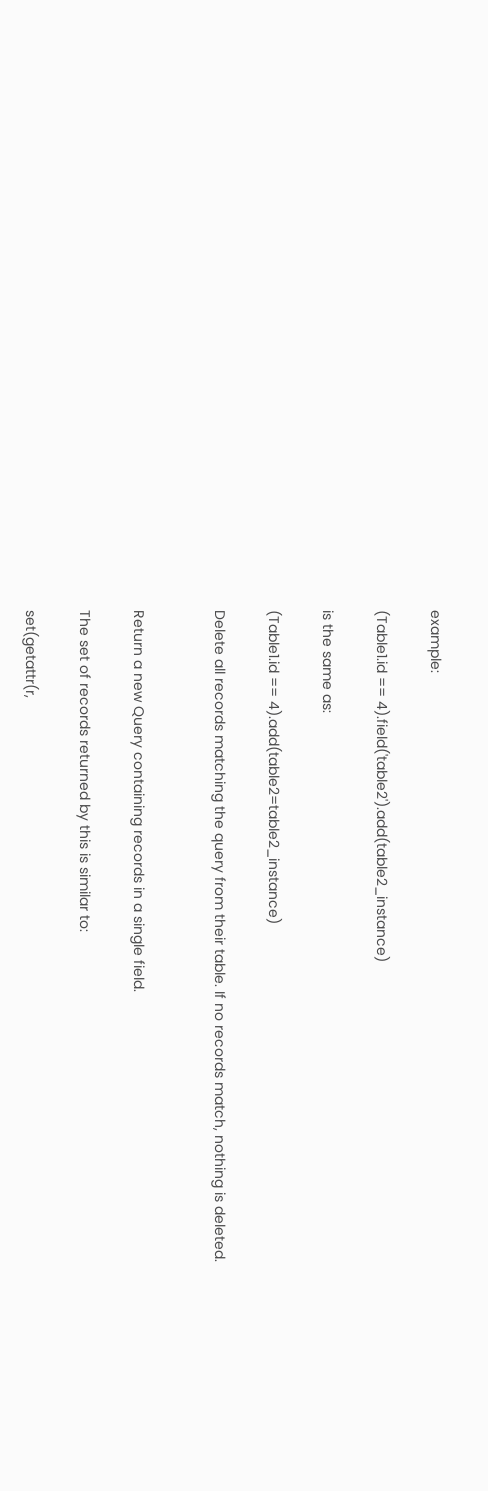example:

(Table1.id == 4).field('table2').add(table2_instance)

is the same as:

(Table1.id == 4).add(table2=table2_instance)

Delete all records matching the query from their table. If no records match, nothing is deleted.


Return a new Query containing records in a single field.

The set of records returned by this is similar to:

set(getattr(r,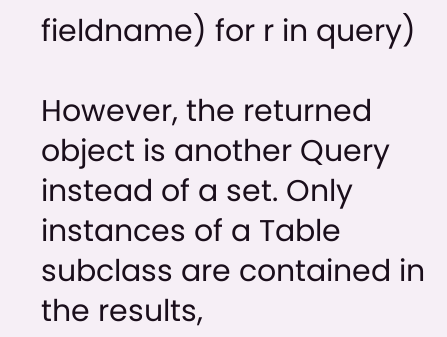fieldname) for r in query)

However, the returned object is another Query instead of a set. Only instances of a Table subclass are contained in the results,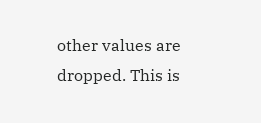other values are dropped. This is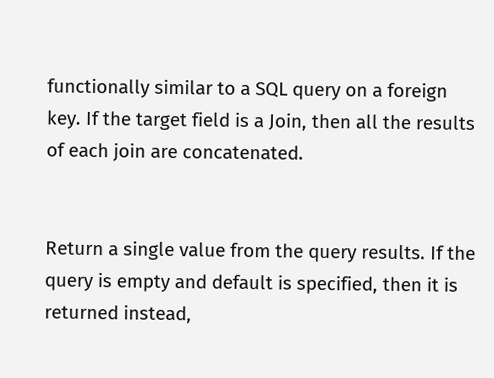functionally similar to a SQL query on a foreign key. If the target field is a Join, then all the results of each join are concatenated.


Return a single value from the query results. If the query is empty and default is specified, then it is returned instead,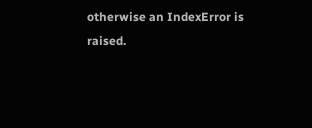otherwise an IndexError is raised.